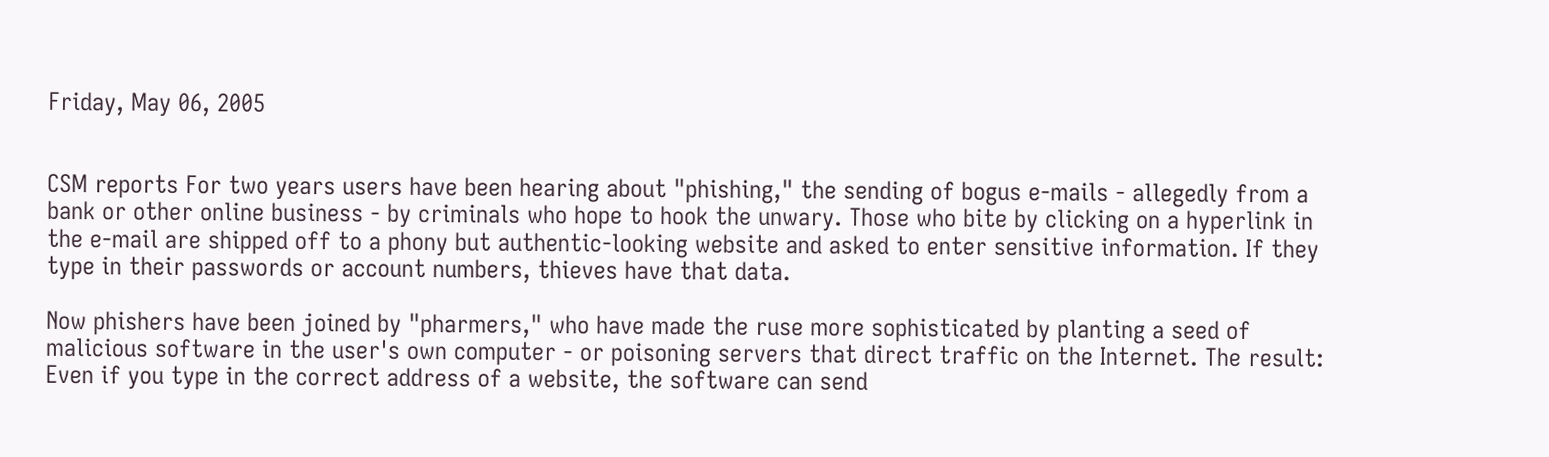Friday, May 06, 2005


CSM reports For two years users have been hearing about "phishing," the sending of bogus e-mails - allegedly from a bank or other online business - by criminals who hope to hook the unwary. Those who bite by clicking on a hyperlink in the e-mail are shipped off to a phony but authentic-looking website and asked to enter sensitive information. If they type in their passwords or account numbers, thieves have that data.

Now phishers have been joined by "pharmers," who have made the ruse more sophisticated by planting a seed of malicious software in the user's own computer - or poisoning servers that direct traffic on the Internet. The result: Even if you type in the correct address of a website, the software can send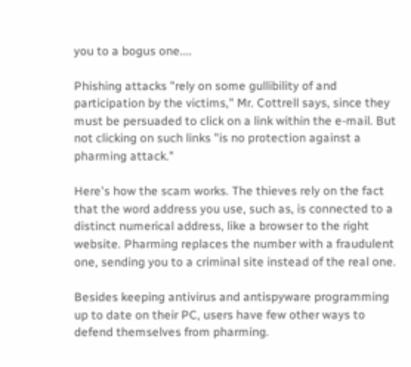you to a bogus one....

Phishing attacks "rely on some gullibility of and participation by the victims," Mr. Cottrell says, since they must be persuaded to click on a link within the e-mail. But not clicking on such links "is no protection against a pharming attack."

Here's how the scam works. The thieves rely on the fact that the word address you use, such as, is connected to a distinct numerical address, like a browser to the right website. Pharming replaces the number with a fraudulent one, sending you to a criminal site instead of the real one.

Besides keeping antivirus and antispyware programming up to date on their PC, users have few other ways to defend themselves from pharming.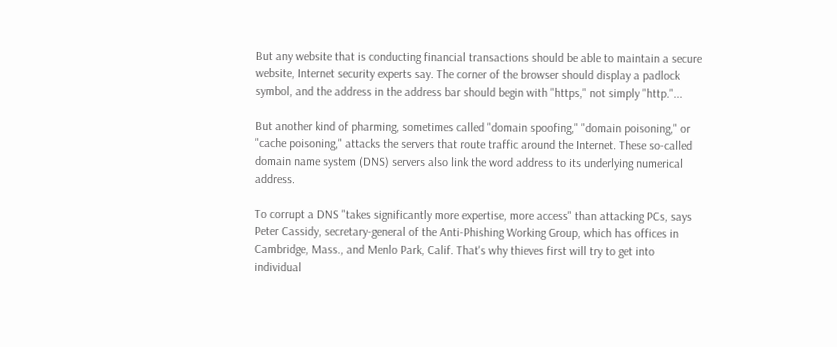But any website that is conducting financial transactions should be able to maintain a secure website, Internet security experts say. The corner of the browser should display a padlock symbol, and the address in the address bar should begin with "https," not simply "http."...

But another kind of pharming, sometimes called "domain spoofing," "domain poisoning," or "cache poisoning," attacks the servers that route traffic around the Internet. These so-called domain name system (DNS) servers also link the word address to its underlying numerical address.

To corrupt a DNS "takes significantly more expertise, more access" than attacking PCs, says Peter Cassidy, secretary-general of the Anti-Phishing Working Group, which has offices in Cambridge, Mass., and Menlo Park, Calif. That's why thieves first will try to get into individual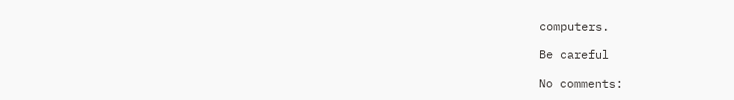computers.

Be careful

No comments: